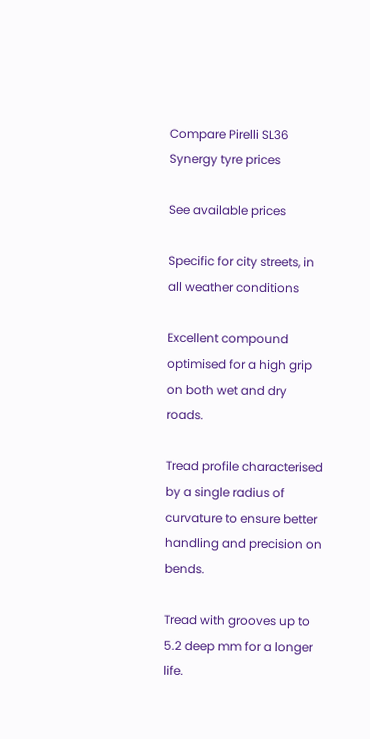Compare Pirelli SL36 Synergy tyre prices

See available prices

Specific for city streets, in all weather conditions

Excellent compound optimised for a high grip on both wet and dry roads.

Tread profile characterised by a single radius of curvature to ensure better handling and precision on bends.

Tread with grooves up to 5.2 deep mm for a longer life.